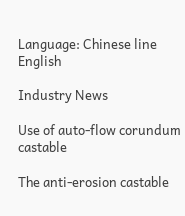Language: Chinese line English

Industry News

Use of auto-flow corundum castable

The anti-erosion castable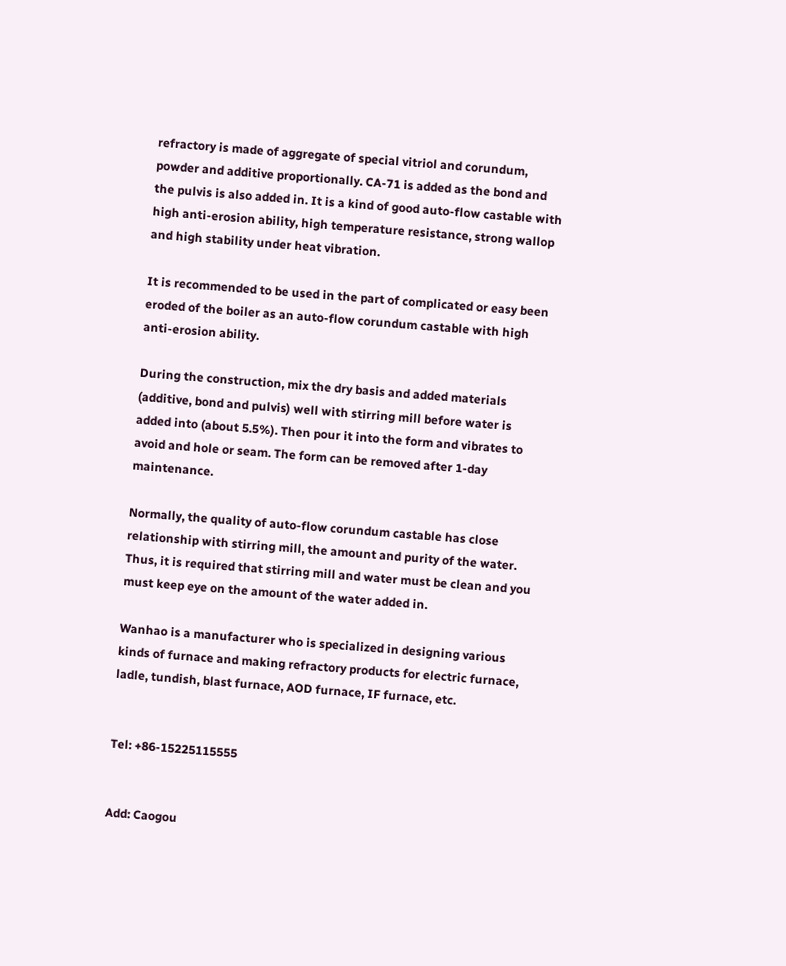refractory is made of aggregate of special vitriol and corundum, powder and additive proportionally. CA-71 is added as the bond and the pulvis is also added in. It is a kind of good auto-flow castable with high anti-erosion ability, high temperature resistance, strong wallop and high stability under heat vibration.

It is recommended to be used in the part of complicated or easy been eroded of the boiler as an auto-flow corundum castable with high anti-erosion ability.

During the construction, mix the dry basis and added materials (additive, bond and pulvis) well with stirring mill before water is added into (about 5.5%). Then pour it into the form and vibrates to avoid and hole or seam. The form can be removed after 1-day maintenance.

Normally, the quality of auto-flow corundum castable has close relationship with stirring mill, the amount and purity of the water. Thus, it is required that stirring mill and water must be clean and you must keep eye on the amount of the water added in.

Wanhao is a manufacturer who is specialized in designing various kinds of furnace and making refractory products for electric furnace, ladle, tundish, blast furnace, AOD furnace, IF furnace, etc.


Tel: +86-15225115555


Add: Caogou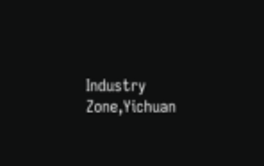Industry Zone,Yichuan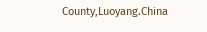County,Luoyang.China